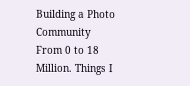Building a Photo Community From 0 to 18 Million. Things I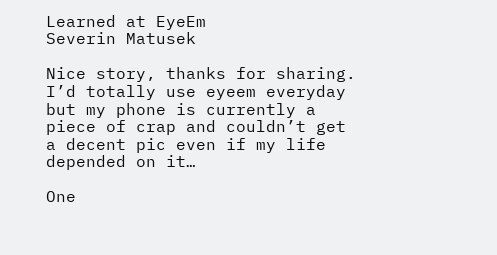Learned at EyeEm
Severin Matusek

Nice story, thanks for sharing. I’d totally use eyeem everyday but my phone is currently a piece of crap and couldn’t get a decent pic even if my life depended on it…

One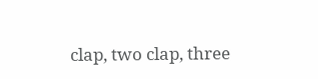clap, two clap, three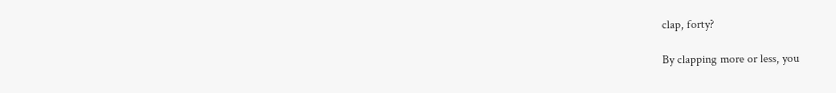clap, forty?

By clapping more or less, you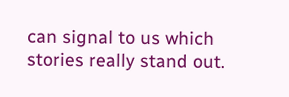can signal to us which stories really stand out.